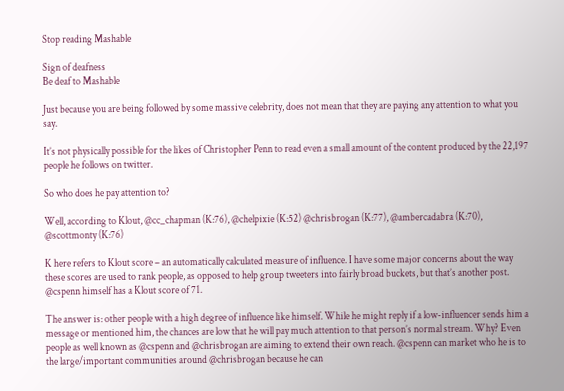Stop reading Mashable

Sign of deafness
Be deaf to Mashable

Just because you are being followed by some massive celebrity, does not mean that they are paying any attention to what you say.

It’s not physically possible for the likes of Christopher Penn to read even a small amount of the content produced by the 22,197 people he follows on twitter.

So who does he pay attention to?

Well, according to Klout, @cc_chapman (K:76), @chelpixie (K:52) @chrisbrogan (K:77), @ambercadabra (K:70), @scottmonty (K:76)

K here refers to Klout score – an automatically calculated measure of influence. I have some major concerns about the way these scores are used to rank people, as opposed to help group tweeters into fairly broad buckets, but that’s another post. @cspenn himself has a Klout score of 71.

The answer is: other people with a high degree of influence like himself. While he might reply if a low-influencer sends him a message or mentioned him, the chances are low that he will pay much attention to that person’s normal stream. Why? Even people as well known as @cspenn and @chrisbrogan are aiming to extend their own reach. @cspenn can market who he is to the large/important communities around @chrisbrogan because he can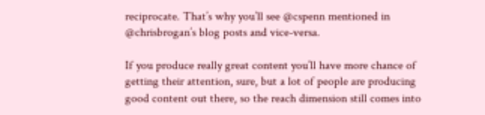reciprocate. That’s why you’ll see @cspenn mentioned in @chrisbrogan’s blog posts and vice-versa.

If you produce really great content you’ll have more chance of getting their attention, sure, but a lot of people are producing good content out there, so the reach dimension still comes into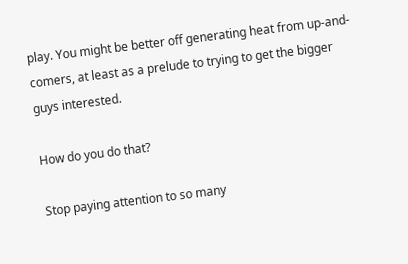play. You might be better off generating heat from up-and-comers, at least as a prelude to trying to get the bigger guys interested.

How do you do that?

Stop paying attention to so many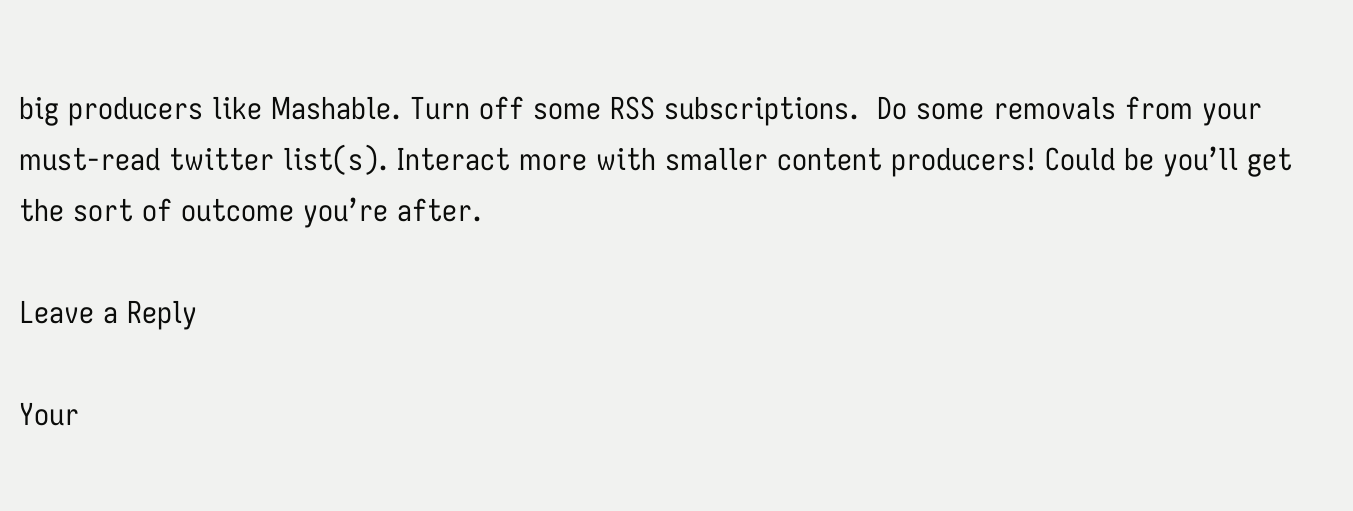big producers like Mashable. Turn off some RSS subscriptions.  Do some removals from your must-read twitter list(s). Interact more with smaller content producers! Could be you’ll get the sort of outcome you’re after.

Leave a Reply

Your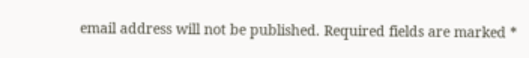email address will not be published. Required fields are marked *